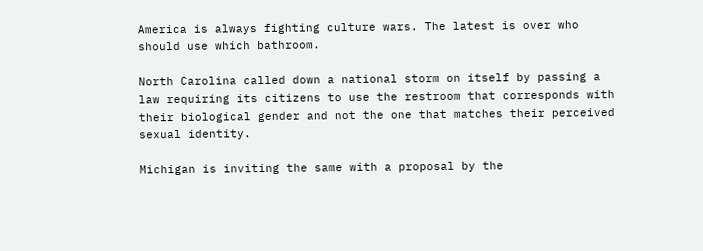America is always fighting culture wars. The latest is over who should use which bathroom.

North Carolina called down a national storm on itself by passing a law requiring its citizens to use the restroom that corresponds with their biological gender and not the one that matches their perceived sexual identity.

Michigan is inviting the same with a proposal by the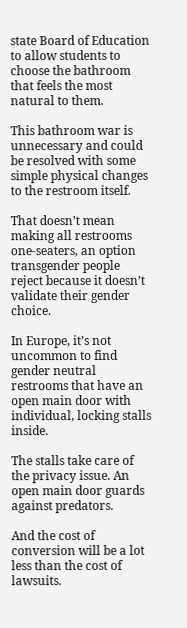state Board of Education to allow students to choose the bathroom that feels the most natural to them.

This bathroom war is unnecessary and could be resolved with some simple physical changes to the restroom itself.

That doesn’t mean making all restrooms one-seaters, an option transgender people reject because it doesn’t validate their gender choice.

In Europe, it’s not uncommon to find gender neutral restrooms that have an open main door with individual, locking stalls inside.

The stalls take care of the privacy issue. An open main door guards against predators.

And the cost of conversion will be a lot less than the cost of lawsuits.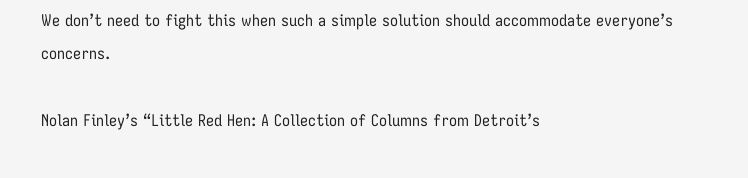We don’t need to fight this when such a simple solution should accommodate everyone’s concerns.

Nolan Finley’s “Little Red Hen: A Collection of Columns from Detroit’s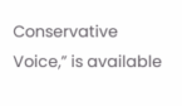Conservative Voice,” is available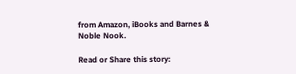from Amazon, iBooks and Barnes & Noble Nook.

Read or Share this story: